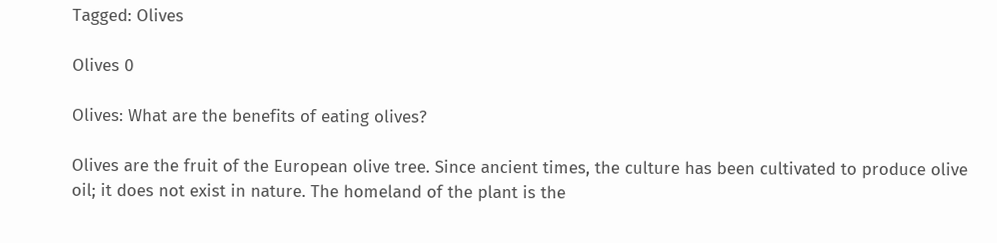Tagged: Olives

Olives 0

Olives: What are the benefits of eating olives?

Olives are the fruit of the European olive tree. Since ancient times, the culture has been cultivated to produce olive oil; it does not exist in nature. The homeland of the plant is the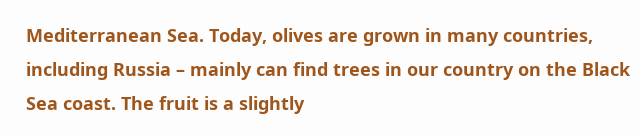Mediterranean Sea. Today, olives are grown in many countries, including Russia – mainly can find trees in our country on the Black Sea coast. The fruit is a slightly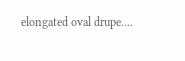elongated oval drupe....